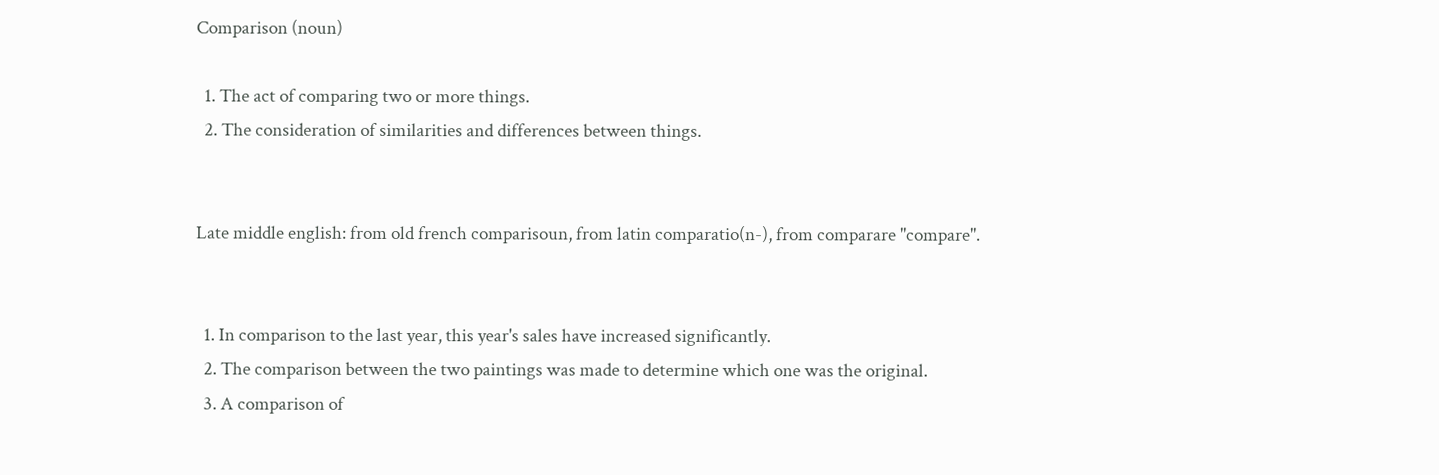Comparison (noun)

  1. The act of comparing two or more things.
  2. The consideration of similarities and differences between things.


Late middle english: from old french comparisoun, from latin comparatio(n-), from comparare "compare".


  1. In comparison to the last year, this year's sales have increased significantly.
  2. The comparison between the two paintings was made to determine which one was the original.
  3. A comparison of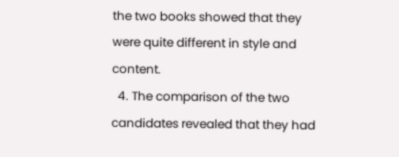the two books showed that they were quite different in style and content.
  4. The comparison of the two candidates revealed that they had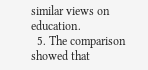similar views on education.
  5. The comparison showed that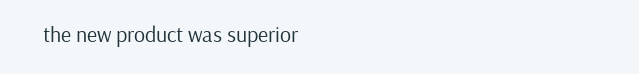the new product was superior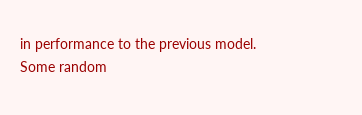in performance to the previous model.
Some random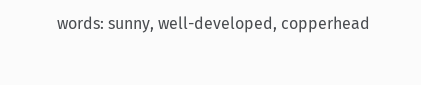words: sunny, well-developed, copperhead